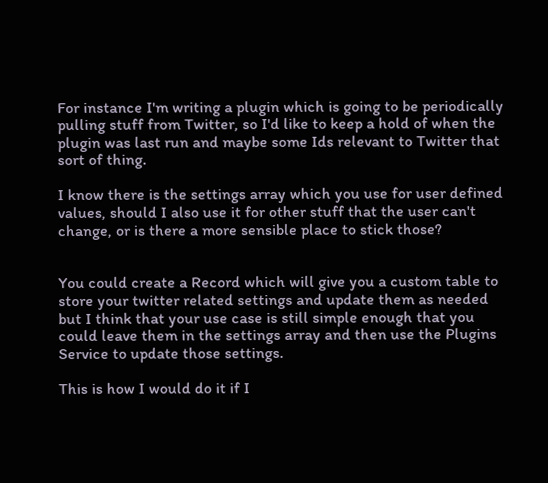For instance I'm writing a plugin which is going to be periodically pulling stuff from Twitter, so I'd like to keep a hold of when the plugin was last run and maybe some Ids relevant to Twitter that sort of thing.

I know there is the settings array which you use for user defined values, should I also use it for other stuff that the user can't change, or is there a more sensible place to stick those?


You could create a Record which will give you a custom table to store your twitter related settings and update them as needed but I think that your use case is still simple enough that you could leave them in the settings array and then use the Plugins Service to update those settings.

This is how I would do it if I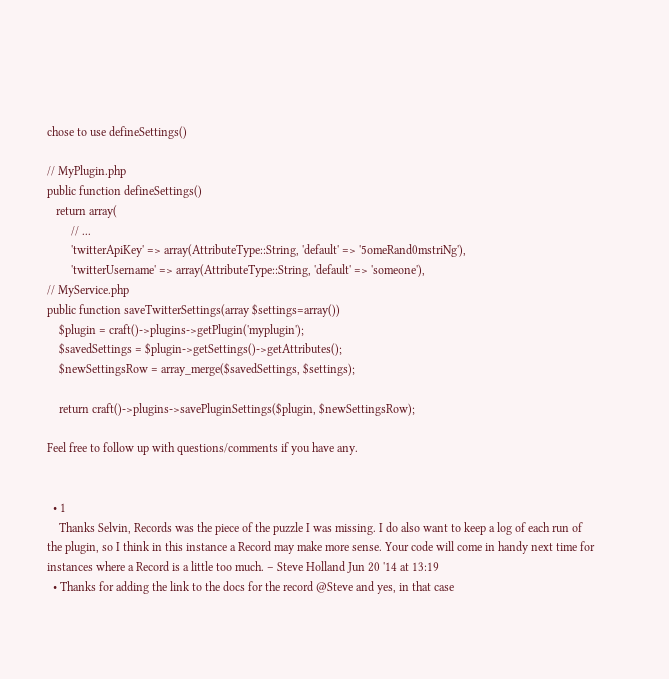chose to use defineSettings()

// MyPlugin.php
public function defineSettings()
   return array(
        // ...
        'twitterApiKey' => array(AttributeType::String, 'default' => '5omeRand0mstriNg'),
        'twitterUsername' => array(AttributeType::String, 'default' => 'someone'),
// MyService.php
public function saveTwitterSettings(array $settings=array())
    $plugin = craft()->plugins->getPlugin('myplugin');
    $savedSettings = $plugin->getSettings()->getAttributes();
    $newSettingsRow = array_merge($savedSettings, $settings);

    return craft()->plugins->savePluginSettings($plugin, $newSettingsRow);

Feel free to follow up with questions/comments if you have any.


  • 1
    Thanks Selvin, Records was the piece of the puzzle I was missing. I do also want to keep a log of each run of the plugin, so I think in this instance a Record may make more sense. Your code will come in handy next time for instances where a Record is a little too much. – Steve Holland Jun 20 '14 at 13:19
  • Thanks for adding the link to the docs for the record @Steve and yes, in that case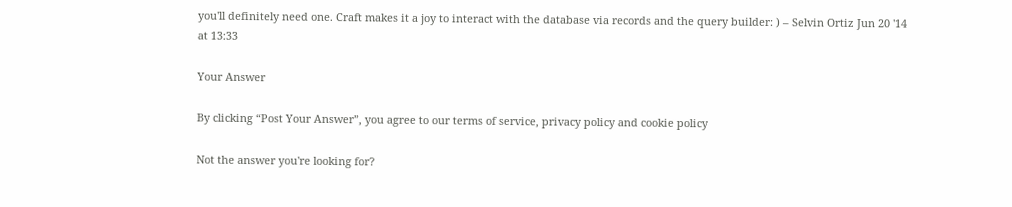you'll definitely need one. Craft makes it a joy to interact with the database via records and the query builder: ) – Selvin Ortiz Jun 20 '14 at 13:33

Your Answer

By clicking “Post Your Answer”, you agree to our terms of service, privacy policy and cookie policy

Not the answer you're looking for?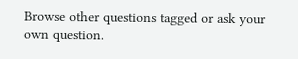Browse other questions tagged or ask your own question.